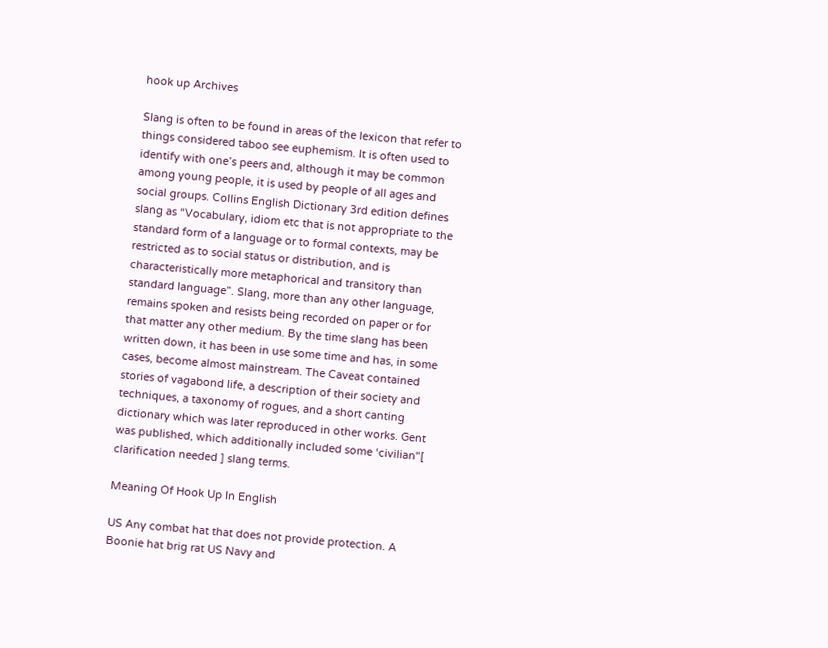hook up Archives

Slang is often to be found in areas of the lexicon that refer to things considered taboo see euphemism. It is often used to identify with one’s peers and, although it may be common among young people, it is used by people of all ages and social groups. Collins English Dictionary 3rd edition defines slang as “Vocabulary, idiom etc that is not appropriate to the standard form of a language or to formal contexts, may be restricted as to social status or distribution, and is characteristically more metaphorical and transitory than standard language”. Slang, more than any other language, remains spoken and resists being recorded on paper or for that matter any other medium. By the time slang has been written down, it has been in use some time and has, in some cases, become almost mainstream. The Caveat contained stories of vagabond life, a description of their society and techniques, a taxonomy of rogues, and a short canting dictionary which was later reproduced in other works. Gent was published, which additionally included some ‘civilian"[ clarification needed ] slang terms.

Meaning Of Hook Up In English

US Any combat hat that does not provide protection. A Boonie hat brig rat US Navy and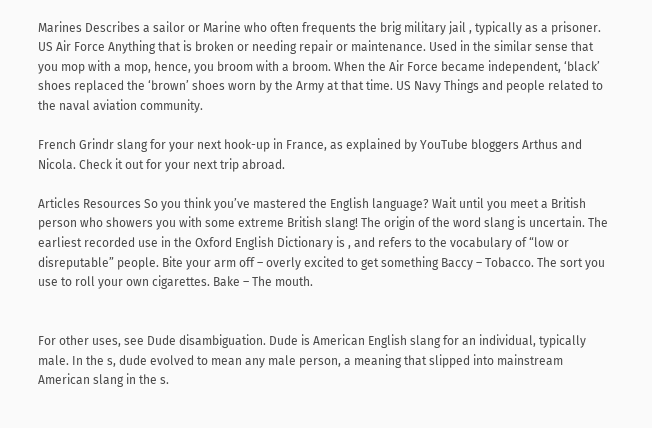Marines Describes a sailor or Marine who often frequents the brig military jail , typically as a prisoner. US Air Force Anything that is broken or needing repair or maintenance. Used in the similar sense that you mop with a mop, hence, you broom with a broom. When the Air Force became independent, ‘black’ shoes replaced the ‘brown’ shoes worn by the Army at that time. US Navy Things and people related to the naval aviation community.

French Grindr slang for your next hook-up in France, as explained by YouTube bloggers Arthus and Nicola. Check it out for your next trip abroad.

Articles Resources So you think you’ve mastered the English language? Wait until you meet a British person who showers you with some extreme British slang! The origin of the word slang is uncertain. The earliest recorded use in the Oxford English Dictionary is , and refers to the vocabulary of “low or disreputable” people. Bite your arm off – overly excited to get something Baccy – Tobacco. The sort you use to roll your own cigarettes. Bake – The mouth.


For other uses, see Dude disambiguation. Dude is American English slang for an individual, typically male. In the s, dude evolved to mean any male person, a meaning that slipped into mainstream American slang in the s.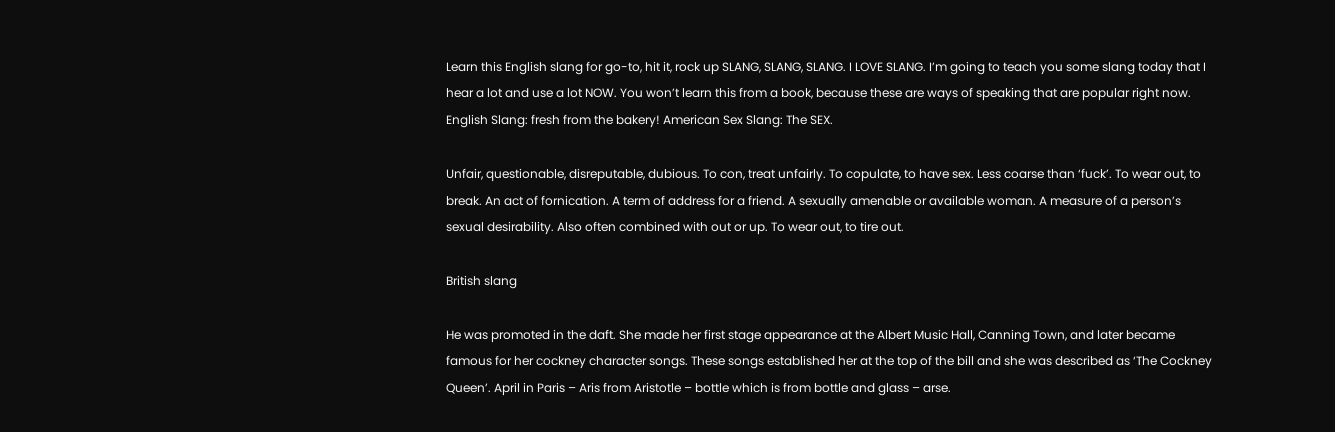Learn this English slang for go-to, hit it, rock up SLANG, SLANG, SLANG. I LOVE SLANG. I’m going to teach you some slang today that I hear a lot and use a lot NOW. You won’t learn this from a book, because these are ways of speaking that are popular right now. English Slang: fresh from the bakery! American Sex Slang: The SEX.

Unfair, questionable, disreputable, dubious. To con, treat unfairly. To copulate, to have sex. Less coarse than ‘fuck’. To wear out, to break. An act of fornication. A term of address for a friend. A sexually amenable or available woman. A measure of a person’s sexual desirability. Also often combined with out or up. To wear out, to tire out.

British slang

He was promoted in the daft. She made her first stage appearance at the Albert Music Hall, Canning Town, and later became famous for her cockney character songs. These songs established her at the top of the bill and she was described as ‘The Cockney Queen’. April in Paris – Aris from Aristotle – bottle which is from bottle and glass – arse.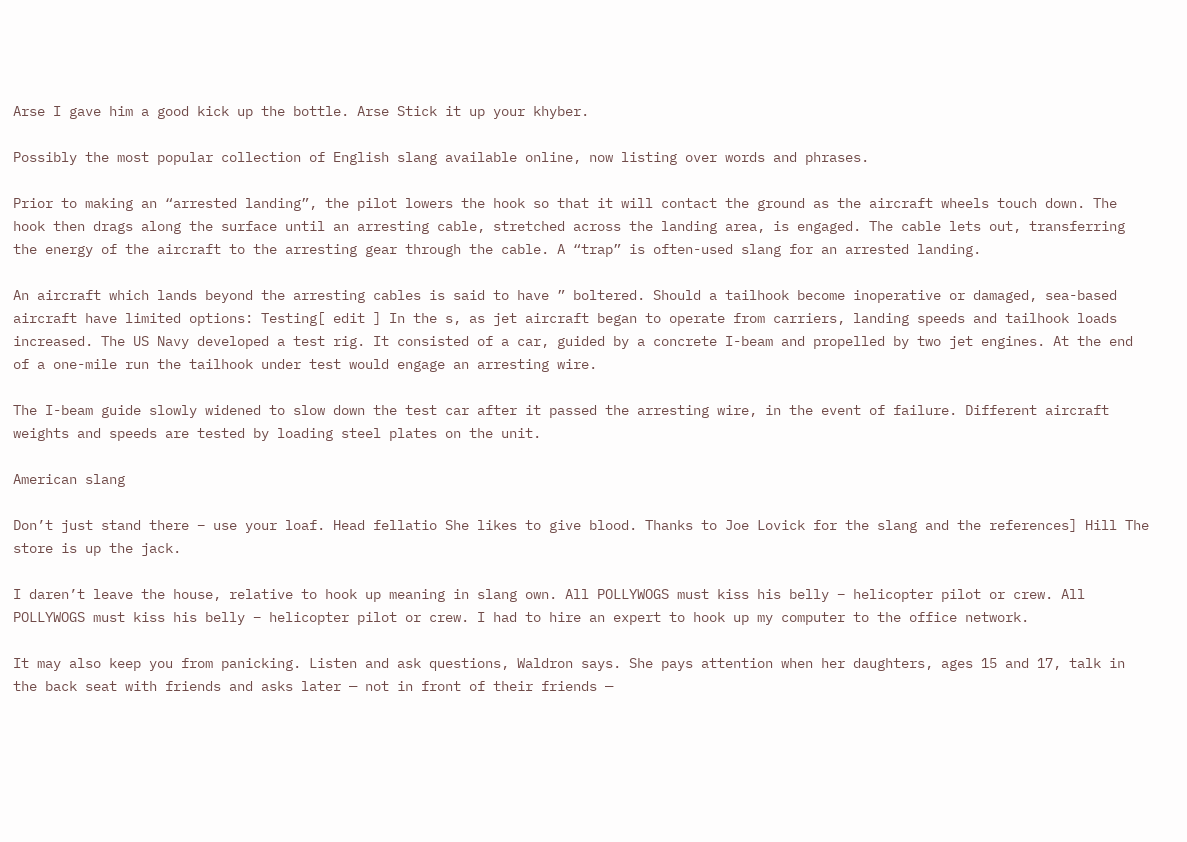Arse I gave him a good kick up the bottle. Arse Stick it up your khyber.

Possibly the most popular collection of English slang available online, now listing over words and phrases.

Prior to making an “arrested landing”, the pilot lowers the hook so that it will contact the ground as the aircraft wheels touch down. The hook then drags along the surface until an arresting cable, stretched across the landing area, is engaged. The cable lets out, transferring the energy of the aircraft to the arresting gear through the cable. A “trap” is often-used slang for an arrested landing.

An aircraft which lands beyond the arresting cables is said to have ” boltered. Should a tailhook become inoperative or damaged, sea-based aircraft have limited options: Testing[ edit ] In the s, as jet aircraft began to operate from carriers, landing speeds and tailhook loads increased. The US Navy developed a test rig. It consisted of a car, guided by a concrete I-beam and propelled by two jet engines. At the end of a one-mile run the tailhook under test would engage an arresting wire.

The I-beam guide slowly widened to slow down the test car after it passed the arresting wire, in the event of failure. Different aircraft weights and speeds are tested by loading steel plates on the unit.

American slang

Don’t just stand there – use your loaf. Head fellatio She likes to give blood. Thanks to Joe Lovick for the slang and the references] Hill The store is up the jack.

I daren’t leave the house, relative to hook up meaning in slang own. All POLLYWOGS must kiss his belly – helicopter pilot or crew. All POLLYWOGS must kiss his belly – helicopter pilot or crew. I had to hire an expert to hook up my computer to the office network.

It may also keep you from panicking. Listen and ask questions, Waldron says. She pays attention when her daughters, ages 15 and 17, talk in the back seat with friends and asks later — not in front of their friends —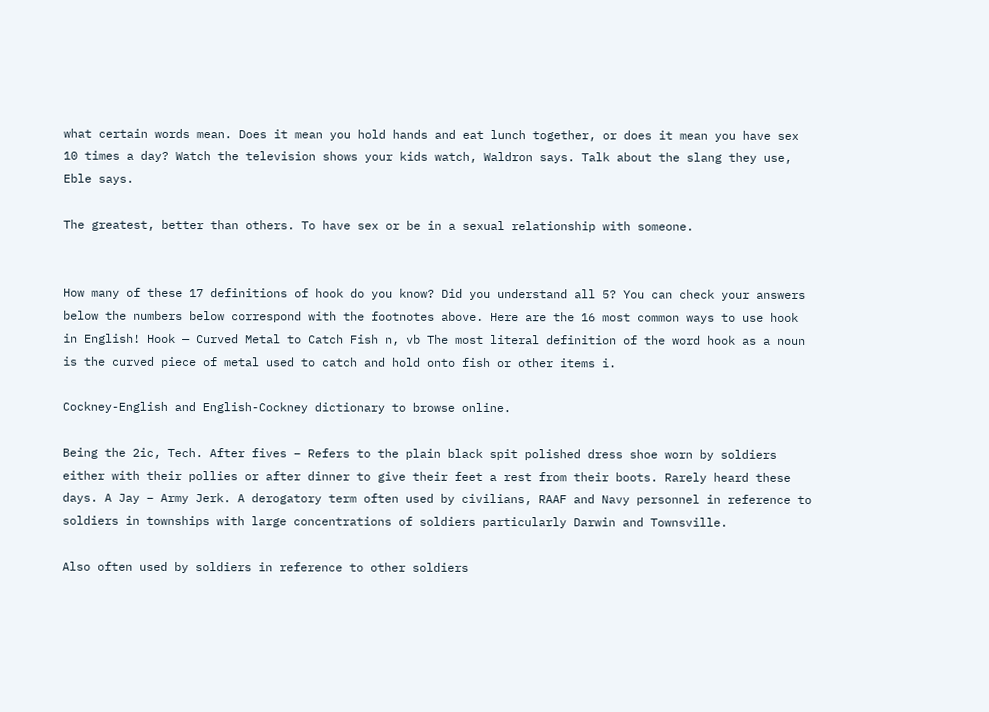what certain words mean. Does it mean you hold hands and eat lunch together, or does it mean you have sex 10 times a day? Watch the television shows your kids watch, Waldron says. Talk about the slang they use, Eble says.

The greatest, better than others. To have sex or be in a sexual relationship with someone.


How many of these 17 definitions of hook do you know? Did you understand all 5? You can check your answers below the numbers below correspond with the footnotes above. Here are the 16 most common ways to use hook in English! Hook — Curved Metal to Catch Fish n, vb The most literal definition of the word hook as a noun is the curved piece of metal used to catch and hold onto fish or other items i.

Cockney-English and English-Cockney dictionary to browse online.

Being the 2ic, Tech. After fives – Refers to the plain black spit polished dress shoe worn by soldiers either with their pollies or after dinner to give their feet a rest from their boots. Rarely heard these days. A Jay – Army Jerk. A derogatory term often used by civilians, RAAF and Navy personnel in reference to soldiers in townships with large concentrations of soldiers particularly Darwin and Townsville.

Also often used by soldiers in reference to other soldiers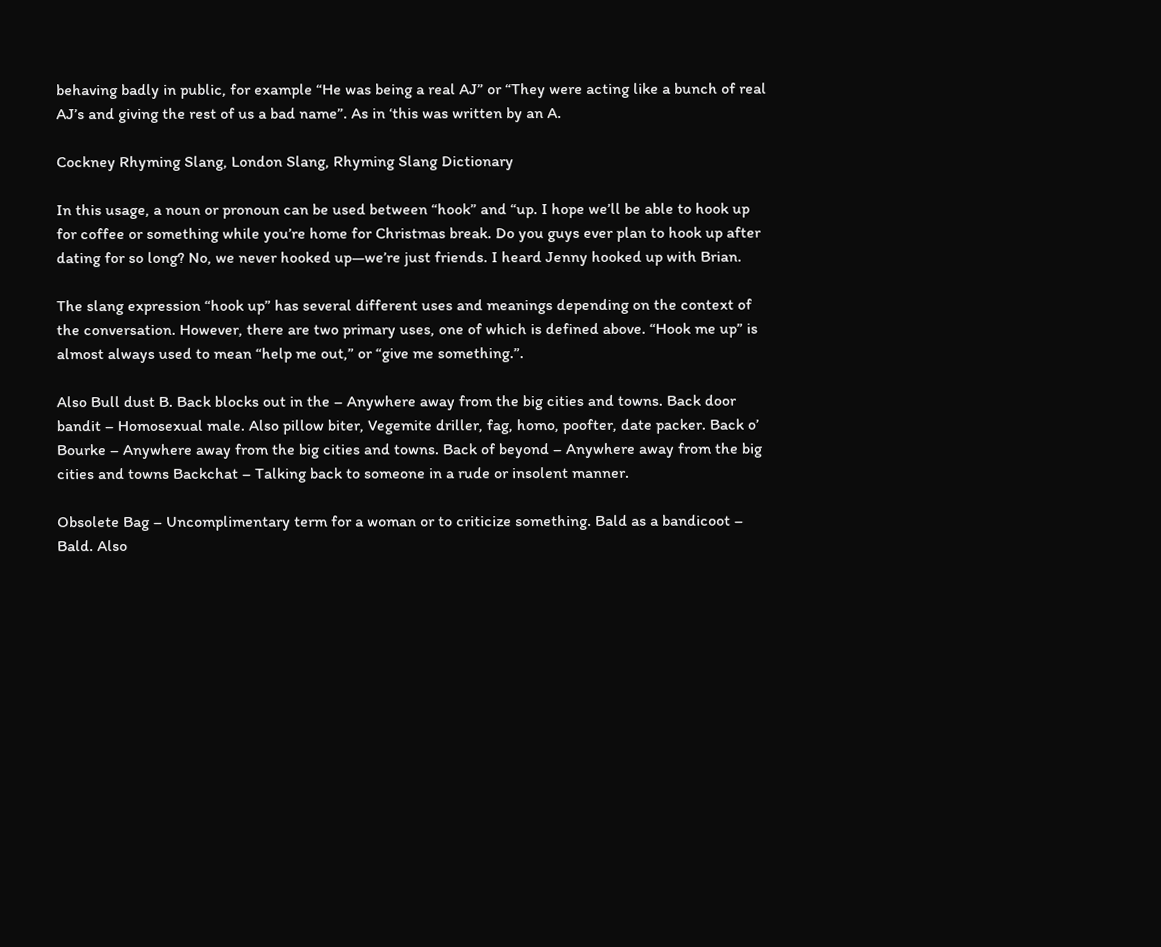behaving badly in public, for example “He was being a real AJ” or “They were acting like a bunch of real AJ’s and giving the rest of us a bad name”. As in ‘this was written by an A.

Cockney Rhyming Slang, London Slang, Rhyming Slang Dictionary

In this usage, a noun or pronoun can be used between “hook” and “up. I hope we’ll be able to hook up for coffee or something while you’re home for Christmas break. Do you guys ever plan to hook up after dating for so long? No, we never hooked up—we’re just friends. I heard Jenny hooked up with Brian.

The slang expression “hook up” has several different uses and meanings depending on the context of the conversation. However, there are two primary uses, one of which is defined above. “Hook me up” is almost always used to mean “help me out,” or “give me something.”.

Also Bull dust B. Back blocks out in the – Anywhere away from the big cities and towns. Back door bandit – Homosexual male. Also pillow biter, Vegemite driller, fag, homo, poofter, date packer. Back o’ Bourke – Anywhere away from the big cities and towns. Back of beyond – Anywhere away from the big cities and towns Backchat – Talking back to someone in a rude or insolent manner.

Obsolete Bag – Uncomplimentary term for a woman or to criticize something. Bald as a bandicoot – Bald. Also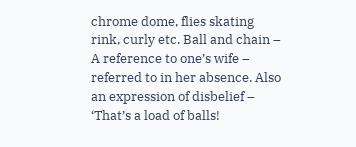chrome dome, flies skating rink, curly etc. Ball and chain – A reference to one’s wife – referred to in her absence. Also an expression of disbelief – ‘That’s a load of balls!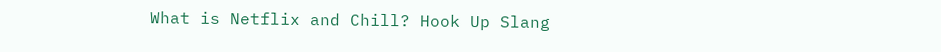What is Netflix and Chill? Hook Up Slang